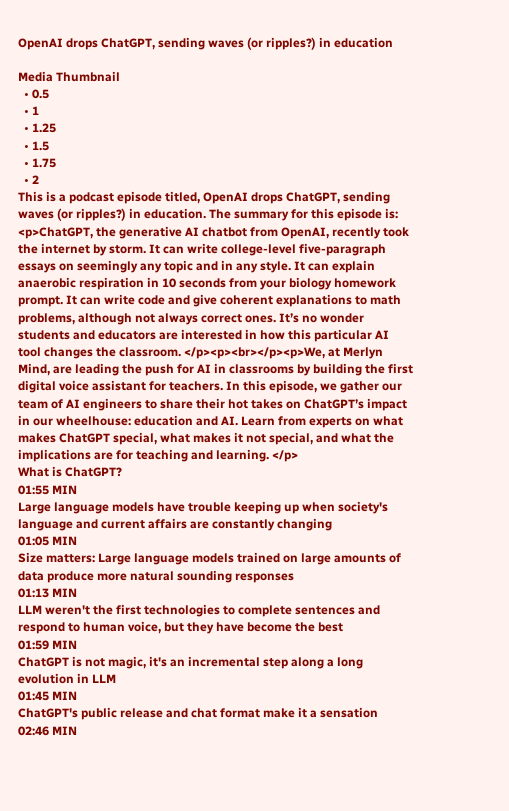OpenAI drops ChatGPT, sending waves (or ripples?) in education

Media Thumbnail
  • 0.5
  • 1
  • 1.25
  • 1.5
  • 1.75
  • 2
This is a podcast episode titled, OpenAI drops ChatGPT, sending waves (or ripples?) in education. The summary for this episode is: <p>ChatGPT, the generative AI chatbot from OpenAI, recently took the internet by storm. It can write college-level five-paragraph essays on seemingly any topic and in any style. It can explain anaerobic respiration in 10 seconds from your biology homework prompt. It can write code and give coherent explanations to math problems, although not always correct ones. It’s no wonder students and educators are interested in how this particular AI tool changes the classroom. </p><p><br></p><p>We, at Merlyn Mind, are leading the push for AI in classrooms by building the first digital voice assistant for teachers. In this episode, we gather our team of AI engineers to share their hot takes on ChatGPT’s impact in our wheelhouse: education and AI. Learn from experts on what makes ChatGPT special, what makes it not special, and what the implications are for teaching and learning. </p>
What is ChatGPT?
01:55 MIN
Large language models have trouble keeping up when society's language and current affairs are constantly changing
01:05 MIN
Size matters: Large language models trained on large amounts of data produce more natural sounding responses
01:13 MIN
LLM weren't the first technologies to complete sentences and respond to human voice, but they have become the best
01:59 MIN
ChatGPT is not magic, it's an incremental step along a long evolution in LLM
01:45 MIN
ChatGPT's public release and chat format make it a sensation
02:46 MIN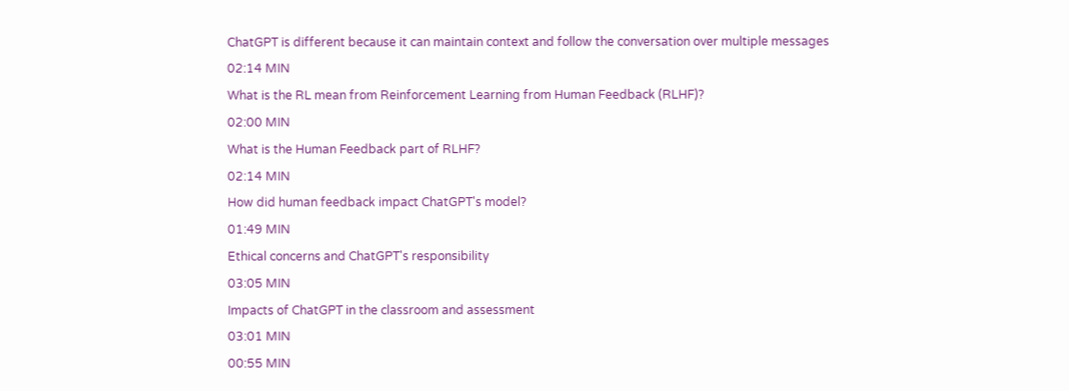ChatGPT is different because it can maintain context and follow the conversation over multiple messages
02:14 MIN
What is the RL mean from Reinforcement Learning from Human Feedback (RLHF)?
02:00 MIN
What is the Human Feedback part of RLHF?
02:14 MIN
How did human feedback impact ChatGPT's model?
01:49 MIN
Ethical concerns and ChatGPT's responsibility
03:05 MIN
Impacts of ChatGPT in the classroom and assessment
03:01 MIN
00:55 MIN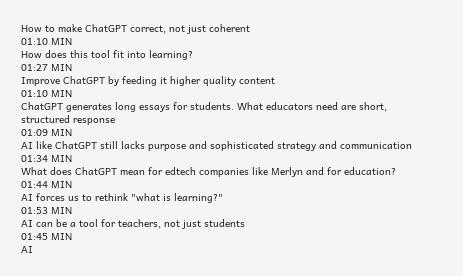How to make ChatGPT correct, not just coherent
01:10 MIN
How does this tool fit into learning?
01:27 MIN
Improve ChatGPT by feeding it higher quality content
01:10 MIN
ChatGPT generates long essays for students. What educators need are short, structured response
01:09 MIN
AI like ChatGPT still lacks purpose and sophisticated strategy and communication
01:34 MIN
What does ChatGPT mean for edtech companies like Merlyn and for education?
01:44 MIN
AI forces us to rethink "what is learning?"
01:53 MIN
AI can be a tool for teachers, not just students
01:45 MIN
AI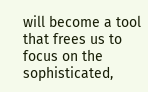will become a tool that frees us to focus on the sophisticated,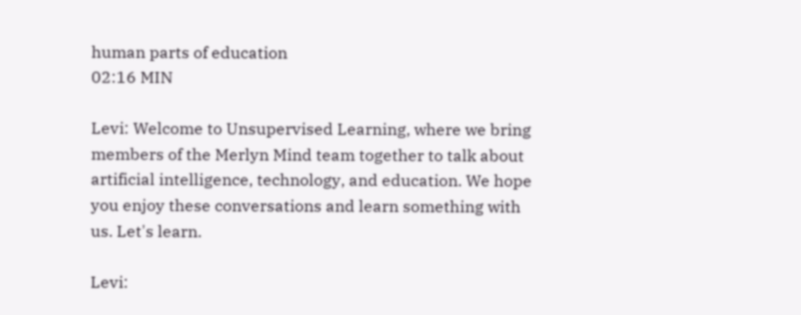human parts of education
02:16 MIN

Levi: Welcome to Unsupervised Learning, where we bring members of the Merlyn Mind team together to talk about artificial intelligence, technology, and education. We hope you enjoy these conversations and learn something with us. Let's learn.

Levi: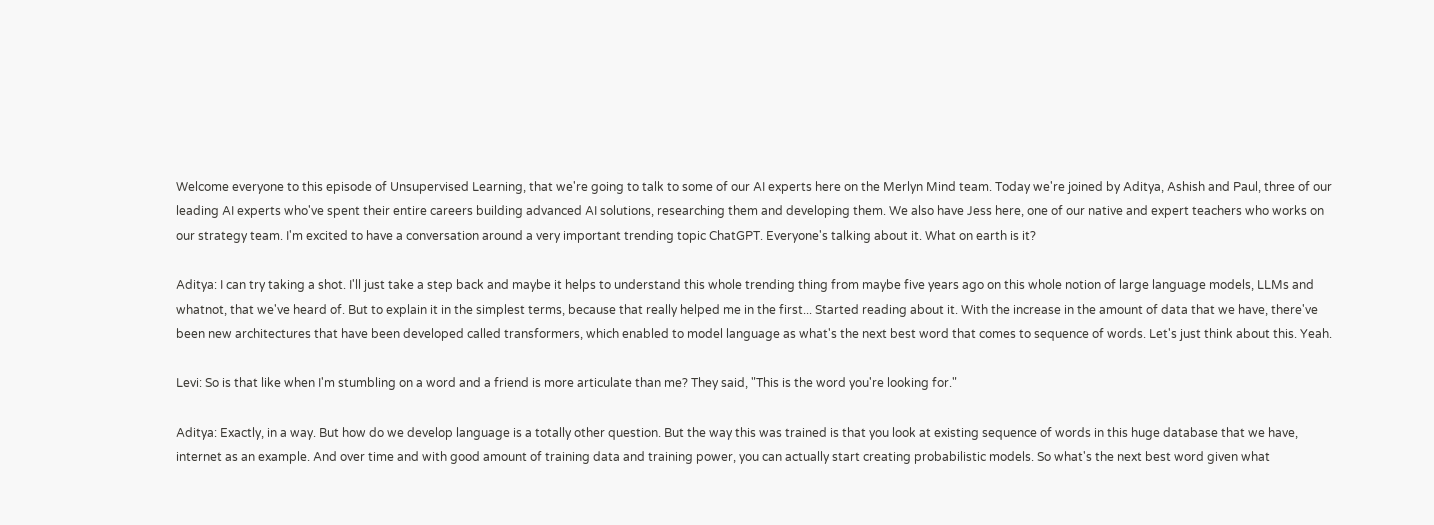Welcome everyone to this episode of Unsupervised Learning, that we're going to talk to some of our AI experts here on the Merlyn Mind team. Today we're joined by Aditya, Ashish and Paul, three of our leading AI experts who've spent their entire careers building advanced AI solutions, researching them and developing them. We also have Jess here, one of our native and expert teachers who works on our strategy team. I'm excited to have a conversation around a very important trending topic ChatGPT. Everyone's talking about it. What on earth is it?

Aditya: I can try taking a shot. I'll just take a step back and maybe it helps to understand this whole trending thing from maybe five years ago on this whole notion of large language models, LLMs and whatnot, that we've heard of. But to explain it in the simplest terms, because that really helped me in the first... Started reading about it. With the increase in the amount of data that we have, there've been new architectures that have been developed called transformers, which enabled to model language as what's the next best word that comes to sequence of words. Let's just think about this. Yeah.

Levi: So is that like when I'm stumbling on a word and a friend is more articulate than me? They said, "This is the word you're looking for."

Aditya: Exactly, in a way. But how do we develop language is a totally other question. But the way this was trained is that you look at existing sequence of words in this huge database that we have, internet as an example. And over time and with good amount of training data and training power, you can actually start creating probabilistic models. So what's the next best word given what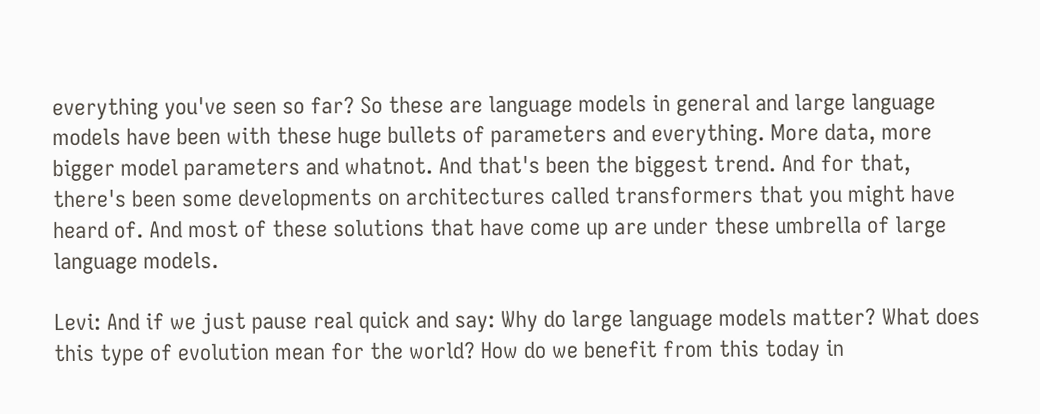everything you've seen so far? So these are language models in general and large language models have been with these huge bullets of parameters and everything. More data, more bigger model parameters and whatnot. And that's been the biggest trend. And for that, there's been some developments on architectures called transformers that you might have heard of. And most of these solutions that have come up are under these umbrella of large language models.

Levi: And if we just pause real quick and say: Why do large language models matter? What does this type of evolution mean for the world? How do we benefit from this today in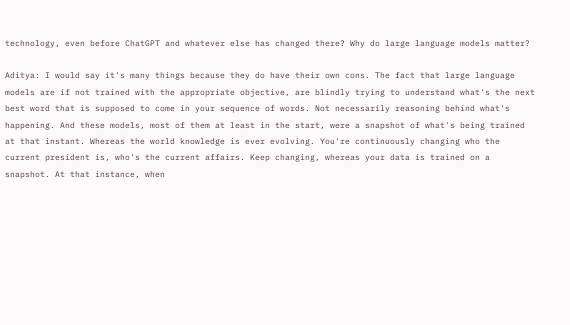technology, even before ChatGPT and whatever else has changed there? Why do large language models matter?

Aditya: I would say it's many things because they do have their own cons. The fact that large language models are if not trained with the appropriate objective, are blindly trying to understand what's the next best word that is supposed to come in your sequence of words. Not necessarily reasoning behind what's happening. And these models, most of them at least in the start, were a snapshot of what's being trained at that instant. Whereas the world knowledge is ever evolving. You're continuously changing who the current president is, who's the current affairs. Keep changing, whereas your data is trained on a snapshot. At that instance, when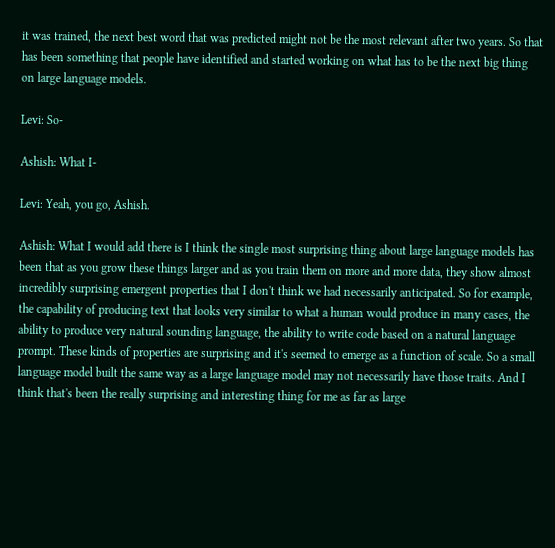it was trained, the next best word that was predicted might not be the most relevant after two years. So that has been something that people have identified and started working on what has to be the next big thing on large language models.

Levi: So-

Ashish: What I-

Levi: Yeah, you go, Ashish.

Ashish: What I would add there is I think the single most surprising thing about large language models has been that as you grow these things larger and as you train them on more and more data, they show almost incredibly surprising emergent properties that I don't think we had necessarily anticipated. So for example, the capability of producing text that looks very similar to what a human would produce in many cases, the ability to produce very natural sounding language, the ability to write code based on a natural language prompt. These kinds of properties are surprising and it's seemed to emerge as a function of scale. So a small language model built the same way as a large language model may not necessarily have those traits. And I think that's been the really surprising and interesting thing for me as far as large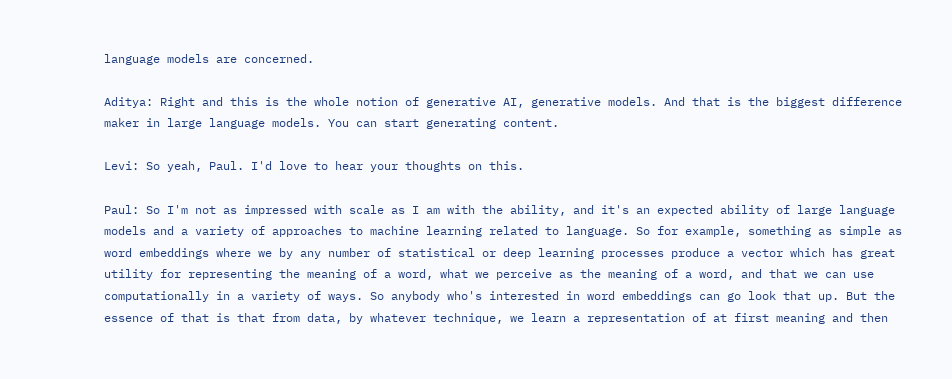language models are concerned.

Aditya: Right and this is the whole notion of generative AI, generative models. And that is the biggest difference maker in large language models. You can start generating content.

Levi: So yeah, Paul. I'd love to hear your thoughts on this.

Paul: So I'm not as impressed with scale as I am with the ability, and it's an expected ability of large language models and a variety of approaches to machine learning related to language. So for example, something as simple as word embeddings where we by any number of statistical or deep learning processes produce a vector which has great utility for representing the meaning of a word, what we perceive as the meaning of a word, and that we can use computationally in a variety of ways. So anybody who's interested in word embeddings can go look that up. But the essence of that is that from data, by whatever technique, we learn a representation of at first meaning and then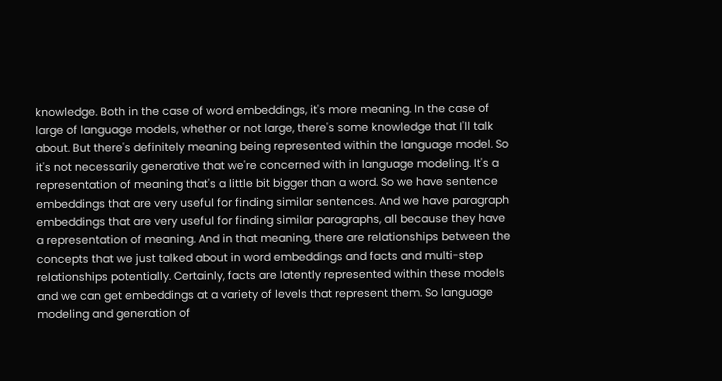knowledge. Both in the case of word embeddings, it's more meaning. In the case of large of language models, whether or not large, there's some knowledge that I'll talk about. But there's definitely meaning being represented within the language model. So it's not necessarily generative that we're concerned with in language modeling. It's a representation of meaning that's a little bit bigger than a word. So we have sentence embeddings that are very useful for finding similar sentences. And we have paragraph embeddings that are very useful for finding similar paragraphs, all because they have a representation of meaning. And in that meaning, there are relationships between the concepts that we just talked about in word embeddings and facts and multi-step relationships potentially. Certainly, facts are latently represented within these models and we can get embeddings at a variety of levels that represent them. So language modeling and generation of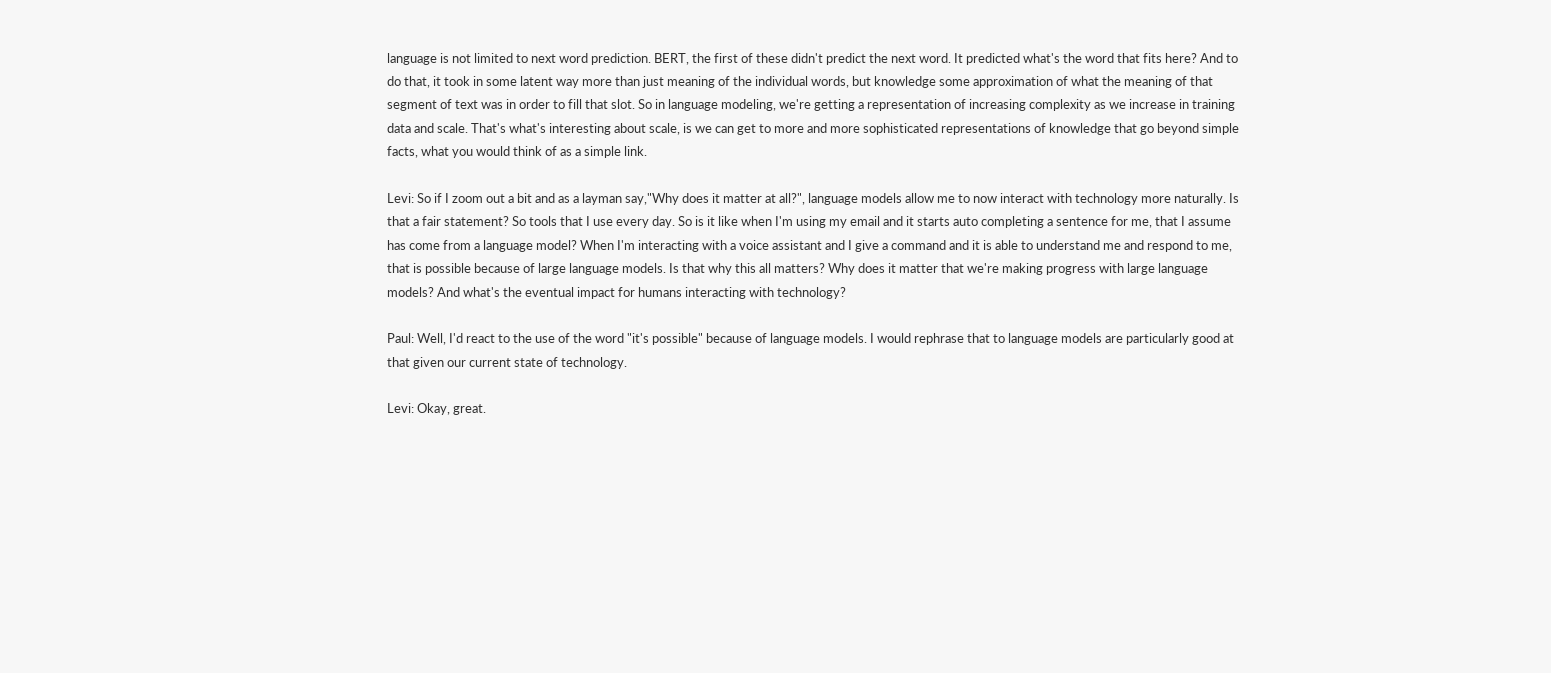language is not limited to next word prediction. BERT, the first of these didn't predict the next word. It predicted what's the word that fits here? And to do that, it took in some latent way more than just meaning of the individual words, but knowledge some approximation of what the meaning of that segment of text was in order to fill that slot. So in language modeling, we're getting a representation of increasing complexity as we increase in training data and scale. That's what's interesting about scale, is we can get to more and more sophisticated representations of knowledge that go beyond simple facts, what you would think of as a simple link.

Levi: So if I zoom out a bit and as a layman say,"Why does it matter at all?", language models allow me to now interact with technology more naturally. Is that a fair statement? So tools that I use every day. So is it like when I'm using my email and it starts auto completing a sentence for me, that I assume has come from a language model? When I'm interacting with a voice assistant and I give a command and it is able to understand me and respond to me, that is possible because of large language models. Is that why this all matters? Why does it matter that we're making progress with large language models? And what's the eventual impact for humans interacting with technology?

Paul: Well, I'd react to the use of the word "it's possible" because of language models. I would rephrase that to language models are particularly good at that given our current state of technology.

Levi: Okay, great.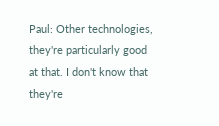Paul: Other technologies, they're particularly good at that. I don't know that they're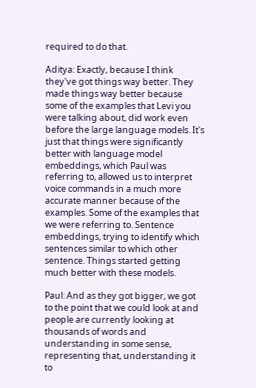required to do that.

Aditya: Exactly, because I think they've got things way better. They made things way better because some of the examples that Levi you were talking about, did work even before the large language models. It's just that things were significantly better with language model embeddings, which Paul was referring to, allowed us to interpret voice commands in a much more accurate manner because of the examples. Some of the examples that we were referring to. Sentence embeddings, trying to identify which sentences similar to which other sentence. Things started getting much better with these models.

Paul: And as they got bigger, we got to the point that we could look at and people are currently looking at thousands of words and understanding in some sense, representing that, understanding it to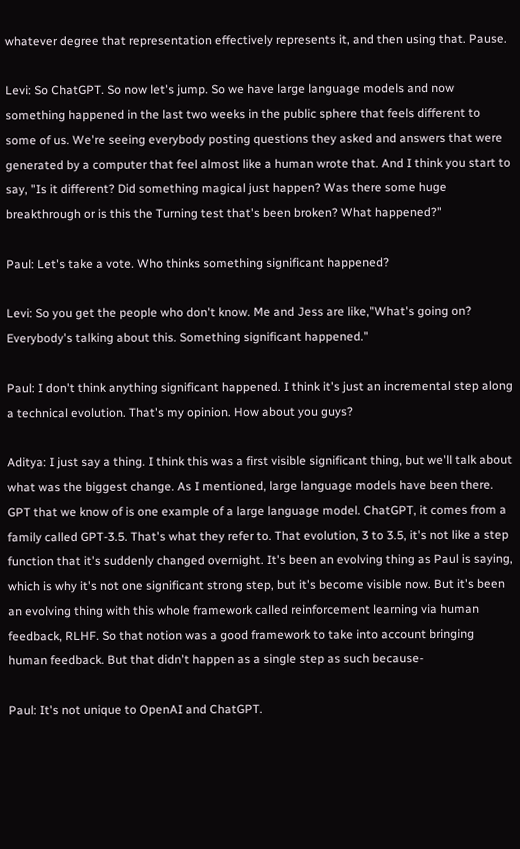whatever degree that representation effectively represents it, and then using that. Pause.

Levi: So ChatGPT. So now let's jump. So we have large language models and now something happened in the last two weeks in the public sphere that feels different to some of us. We're seeing everybody posting questions they asked and answers that were generated by a computer that feel almost like a human wrote that. And I think you start to say, "Is it different? Did something magical just happen? Was there some huge breakthrough or is this the Turning test that's been broken? What happened?"

Paul: Let's take a vote. Who thinks something significant happened?

Levi: So you get the people who don't know. Me and Jess are like,"What's going on? Everybody's talking about this. Something significant happened."

Paul: I don't think anything significant happened. I think it's just an incremental step along a technical evolution. That's my opinion. How about you guys?

Aditya: I just say a thing. I think this was a first visible significant thing, but we'll talk about what was the biggest change. As I mentioned, large language models have been there. GPT that we know of is one example of a large language model. ChatGPT, it comes from a family called GPT-3.5. That's what they refer to. That evolution, 3 to 3.5, it's not like a step function that it's suddenly changed overnight. It's been an evolving thing as Paul is saying, which is why it's not one significant strong step, but it's become visible now. But it's been an evolving thing with this whole framework called reinforcement learning via human feedback, RLHF. So that notion was a good framework to take into account bringing human feedback. But that didn't happen as a single step as such because-

Paul: It's not unique to OpenAI and ChatGPT.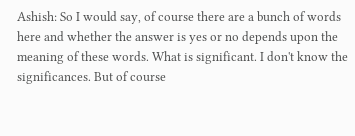Ashish: So I would say, of course there are a bunch of words here and whether the answer is yes or no depends upon the meaning of these words. What is significant. I don't know the significances. But of course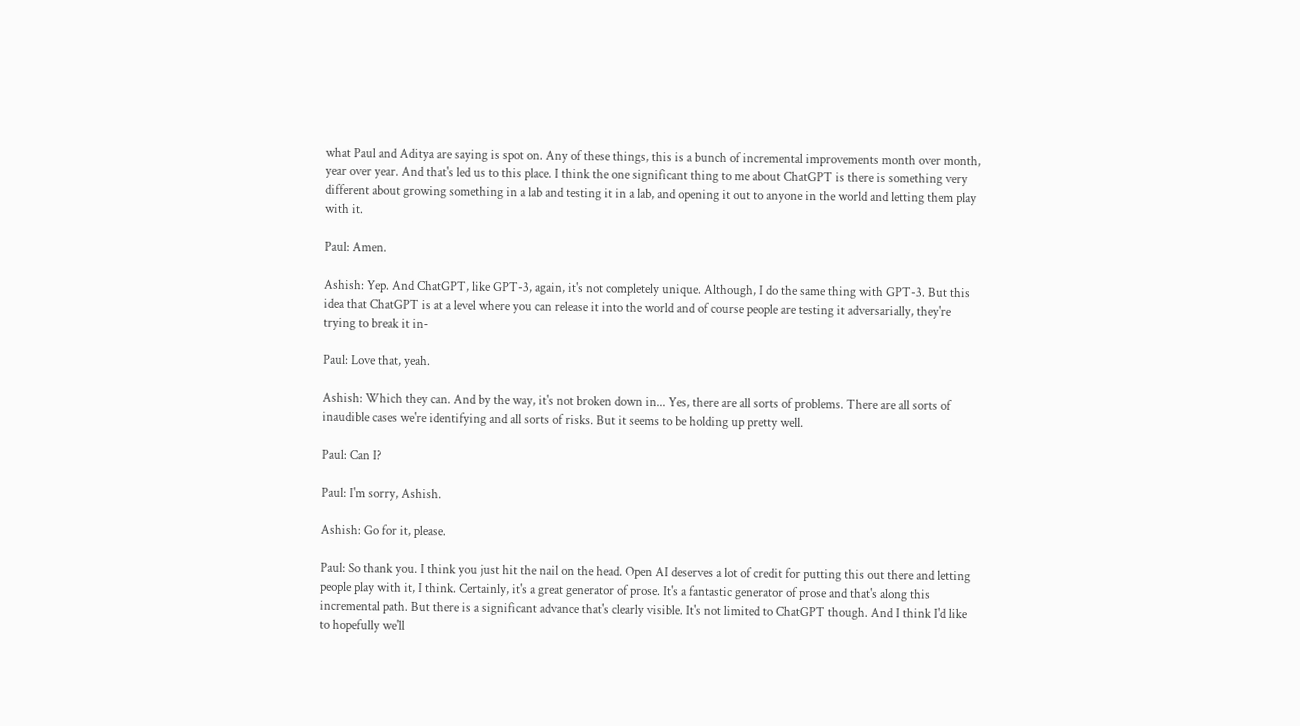what Paul and Aditya are saying is spot on. Any of these things, this is a bunch of incremental improvements month over month, year over year. And that's led us to this place. I think the one significant thing to me about ChatGPT is there is something very different about growing something in a lab and testing it in a lab, and opening it out to anyone in the world and letting them play with it.

Paul: Amen.

Ashish: Yep. And ChatGPT, like GPT-3, again, it's not completely unique. Although, I do the same thing with GPT-3. But this idea that ChatGPT is at a level where you can release it into the world and of course people are testing it adversarially, they're trying to break it in-

Paul: Love that, yeah.

Ashish: Which they can. And by the way, it's not broken down in... Yes, there are all sorts of problems. There are all sorts of inaudible cases we're identifying and all sorts of risks. But it seems to be holding up pretty well.

Paul: Can I?

Paul: I'm sorry, Ashish.

Ashish: Go for it, please.

Paul: So thank you. I think you just hit the nail on the head. Open AI deserves a lot of credit for putting this out there and letting people play with it, I think. Certainly, it's a great generator of prose. It's a fantastic generator of prose and that's along this incremental path. But there is a significant advance that's clearly visible. It's not limited to ChatGPT though. And I think I'd like to hopefully we'll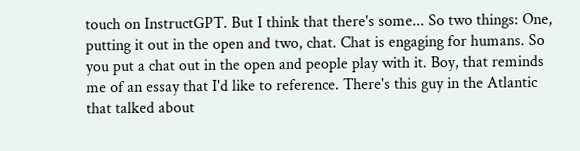touch on InstructGPT. But I think that there's some... So two things: One, putting it out in the open and two, chat. Chat is engaging for humans. So you put a chat out in the open and people play with it. Boy, that reminds me of an essay that I'd like to reference. There's this guy in the Atlantic that talked about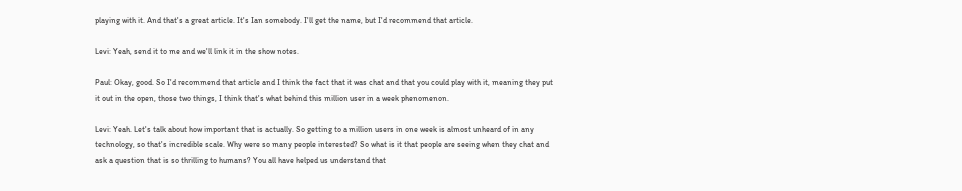playing with it. And that's a great article. It's Ian somebody. I'll get the name, but I'd recommend that article.

Levi: Yeah, send it to me and we'll link it in the show notes.

Paul: Okay, good. So I'd recommend that article and I think the fact that it was chat and that you could play with it, meaning they put it out in the open, those two things, I think that's what behind this million user in a week phenomenon.

Levi: Yeah. Let's talk about how important that is actually. So getting to a million users in one week is almost unheard of in any technology, so that's incredible scale. Why were so many people interested? So what is it that people are seeing when they chat and ask a question that is so thrilling to humans? You all have helped us understand that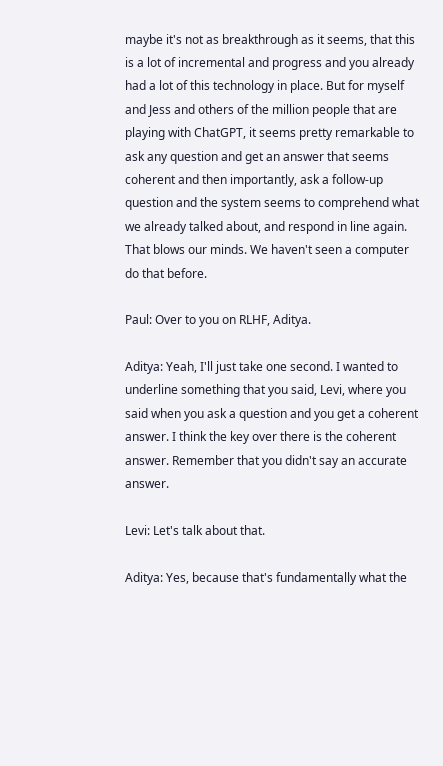maybe it's not as breakthrough as it seems, that this is a lot of incremental and progress and you already had a lot of this technology in place. But for myself and Jess and others of the million people that are playing with ChatGPT, it seems pretty remarkable to ask any question and get an answer that seems coherent and then importantly, ask a follow-up question and the system seems to comprehend what we already talked about, and respond in line again. That blows our minds. We haven't seen a computer do that before.

Paul: Over to you on RLHF, Aditya.

Aditya: Yeah, I'll just take one second. I wanted to underline something that you said, Levi, where you said when you ask a question and you get a coherent answer. I think the key over there is the coherent answer. Remember that you didn't say an accurate answer.

Levi: Let's talk about that.

Aditya: Yes, because that's fundamentally what the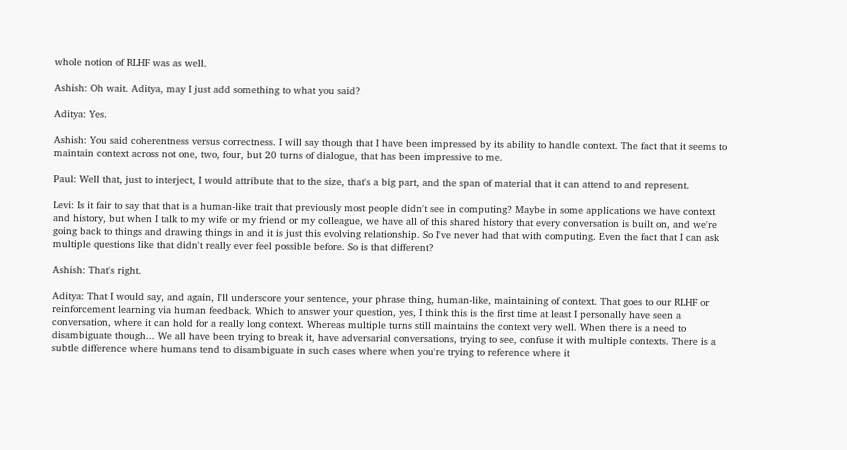whole notion of RLHF was as well.

Ashish: Oh wait. Aditya, may I just add something to what you said?

Aditya: Yes.

Ashish: You said coherentness versus correctness. I will say though that I have been impressed by its ability to handle context. The fact that it seems to maintain context across not one, two, four, but 20 turns of dialogue, that has been impressive to me.

Paul: Well that, just to interject, I would attribute that to the size, that's a big part, and the span of material that it can attend to and represent.

Levi: Is it fair to say that that is a human-like trait that previously most people didn't see in computing? Maybe in some applications we have context and history, but when I talk to my wife or my friend or my colleague, we have all of this shared history that every conversation is built on, and we're going back to things and drawing things in and it is just this evolving relationship. So I've never had that with computing. Even the fact that I can ask multiple questions like that didn't really ever feel possible before. So is that different?

Ashish: That's right.

Aditya: That I would say, and again, I'll underscore your sentence, your phrase thing, human-like, maintaining of context. That goes to our RLHF or reinforcement learning via human feedback. Which to answer your question, yes, I think this is the first time at least I personally have seen a conversation, where it can hold for a really long context. Whereas multiple turns still maintains the context very well. When there is a need to disambiguate though... We all have been trying to break it, have adversarial conversations, trying to see, confuse it with multiple contexts. There is a subtle difference where humans tend to disambiguate in such cases where when you're trying to reference where it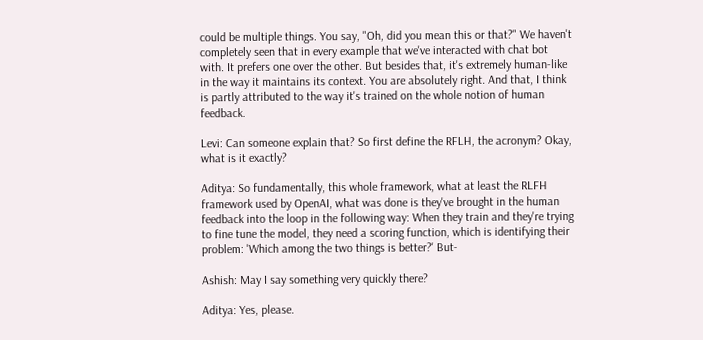could be multiple things. You say, "Oh, did you mean this or that?" We haven't completely seen that in every example that we've interacted with chat bot with. It prefers one over the other. But besides that, it's extremely human-like in the way it maintains its context. You are absolutely right. And that, I think is partly attributed to the way it's trained on the whole notion of human feedback.

Levi: Can someone explain that? So first define the RFLH, the acronym? Okay, what is it exactly?

Aditya: So fundamentally, this whole framework, what at least the RLFH framework used by OpenAI, what was done is they've brought in the human feedback into the loop in the following way: When they train and they're trying to fine tune the model, they need a scoring function, which is identifying their problem: 'Which among the two things is better?' But-

Ashish: May I say something very quickly there?

Aditya: Yes, please.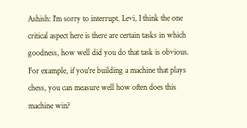Ashish: I'm sorry to interrupt. Levi, I think the one critical aspect here is there are certain tasks in which goodness, how well did you do that task is obvious. For example, if you're building a machine that plays chess, you can measure well how often does this machine win?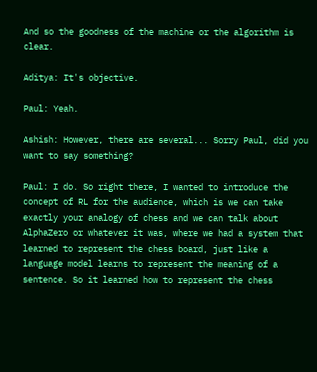And so the goodness of the machine or the algorithm is clear.

Aditya: It's objective.

Paul: Yeah.

Ashish: However, there are several... Sorry Paul, did you want to say something?

Paul: I do. So right there, I wanted to introduce the concept of RL for the audience, which is we can take exactly your analogy of chess and we can talk about AlphaZero or whatever it was, where we had a system that learned to represent the chess board, just like a language model learns to represent the meaning of a sentence. So it learned how to represent the chess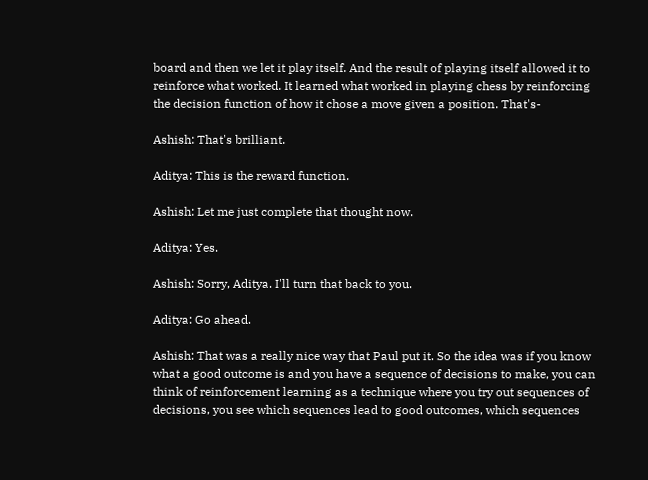board and then we let it play itself. And the result of playing itself allowed it to reinforce what worked. It learned what worked in playing chess by reinforcing the decision function of how it chose a move given a position. That's-

Ashish: That's brilliant.

Aditya: This is the reward function.

Ashish: Let me just complete that thought now.

Aditya: Yes.

Ashish: Sorry, Aditya. I'll turn that back to you.

Aditya: Go ahead.

Ashish: That was a really nice way that Paul put it. So the idea was if you know what a good outcome is and you have a sequence of decisions to make, you can think of reinforcement learning as a technique where you try out sequences of decisions, you see which sequences lead to good outcomes, which sequences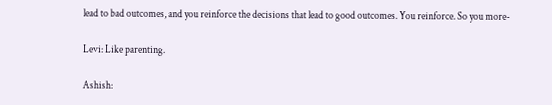lead to bad outcomes, and you reinforce the decisions that lead to good outcomes. You reinforce. So you more-

Levi: Like parenting.

Ashish: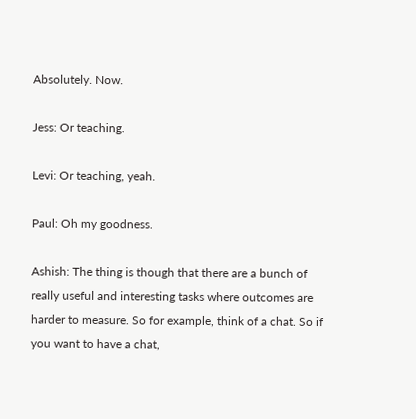Absolutely. Now.

Jess: Or teaching.

Levi: Or teaching, yeah.

Paul: Oh my goodness.

Ashish: The thing is though that there are a bunch of really useful and interesting tasks where outcomes are harder to measure. So for example, think of a chat. So if you want to have a chat,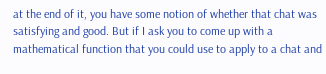at the end of it, you have some notion of whether that chat was satisfying and good. But if I ask you to come up with a mathematical function that you could use to apply to a chat and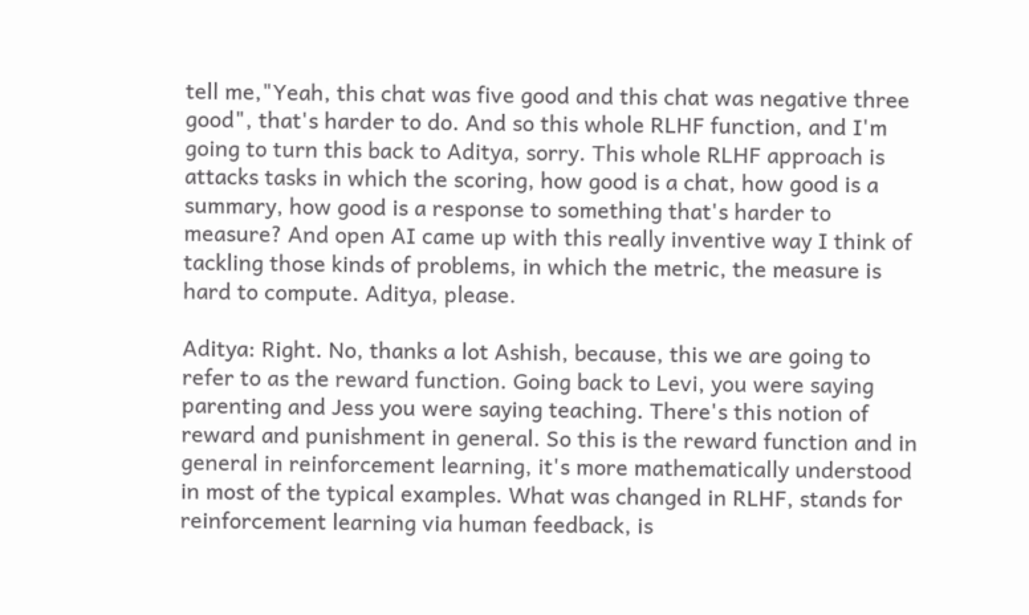tell me,"Yeah, this chat was five good and this chat was negative three good", that's harder to do. And so this whole RLHF function, and I'm going to turn this back to Aditya, sorry. This whole RLHF approach is attacks tasks in which the scoring, how good is a chat, how good is a summary, how good is a response to something that's harder to measure? And open AI came up with this really inventive way I think of tackling those kinds of problems, in which the metric, the measure is hard to compute. Aditya, please.

Aditya: Right. No, thanks a lot Ashish, because, this we are going to refer to as the reward function. Going back to Levi, you were saying parenting and Jess you were saying teaching. There's this notion of reward and punishment in general. So this is the reward function and in general in reinforcement learning, it's more mathematically understood in most of the typical examples. What was changed in RLHF, stands for reinforcement learning via human feedback, is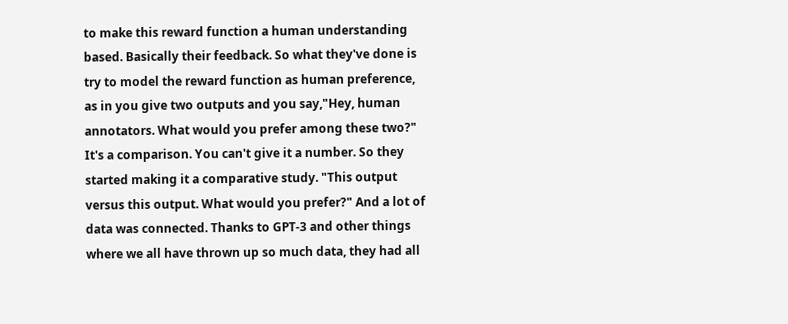to make this reward function a human understanding based. Basically their feedback. So what they've done is try to model the reward function as human preference, as in you give two outputs and you say,"Hey, human annotators. What would you prefer among these two?" It's a comparison. You can't give it a number. So they started making it a comparative study. "This output versus this output. What would you prefer?" And a lot of data was connected. Thanks to GPT-3 and other things where we all have thrown up so much data, they had all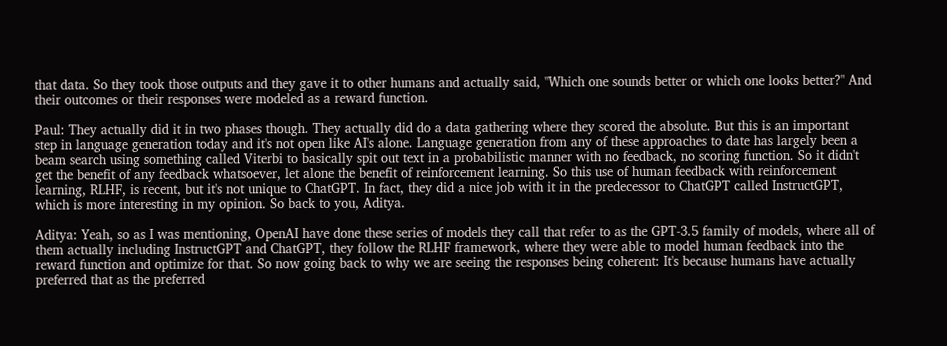that data. So they took those outputs and they gave it to other humans and actually said, "Which one sounds better or which one looks better?" And their outcomes or their responses were modeled as a reward function.

Paul: They actually did it in two phases though. They actually did do a data gathering where they scored the absolute. But this is an important step in language generation today and it's not open like AI's alone. Language generation from any of these approaches to date has largely been a beam search using something called Viterbi to basically spit out text in a probabilistic manner with no feedback, no scoring function. So it didn't get the benefit of any feedback whatsoever, let alone the benefit of reinforcement learning. So this use of human feedback with reinforcement learning, RLHF, is recent, but it's not unique to ChatGPT. In fact, they did a nice job with it in the predecessor to ChatGPT called InstructGPT, which is more interesting in my opinion. So back to you, Aditya.

Aditya: Yeah, so as I was mentioning, OpenAI have done these series of models they call that refer to as the GPT-3.5 family of models, where all of them actually including InstructGPT and ChatGPT, they follow the RLHF framework, where they were able to model human feedback into the reward function and optimize for that. So now going back to why we are seeing the responses being coherent: It's because humans have actually preferred that as the preferred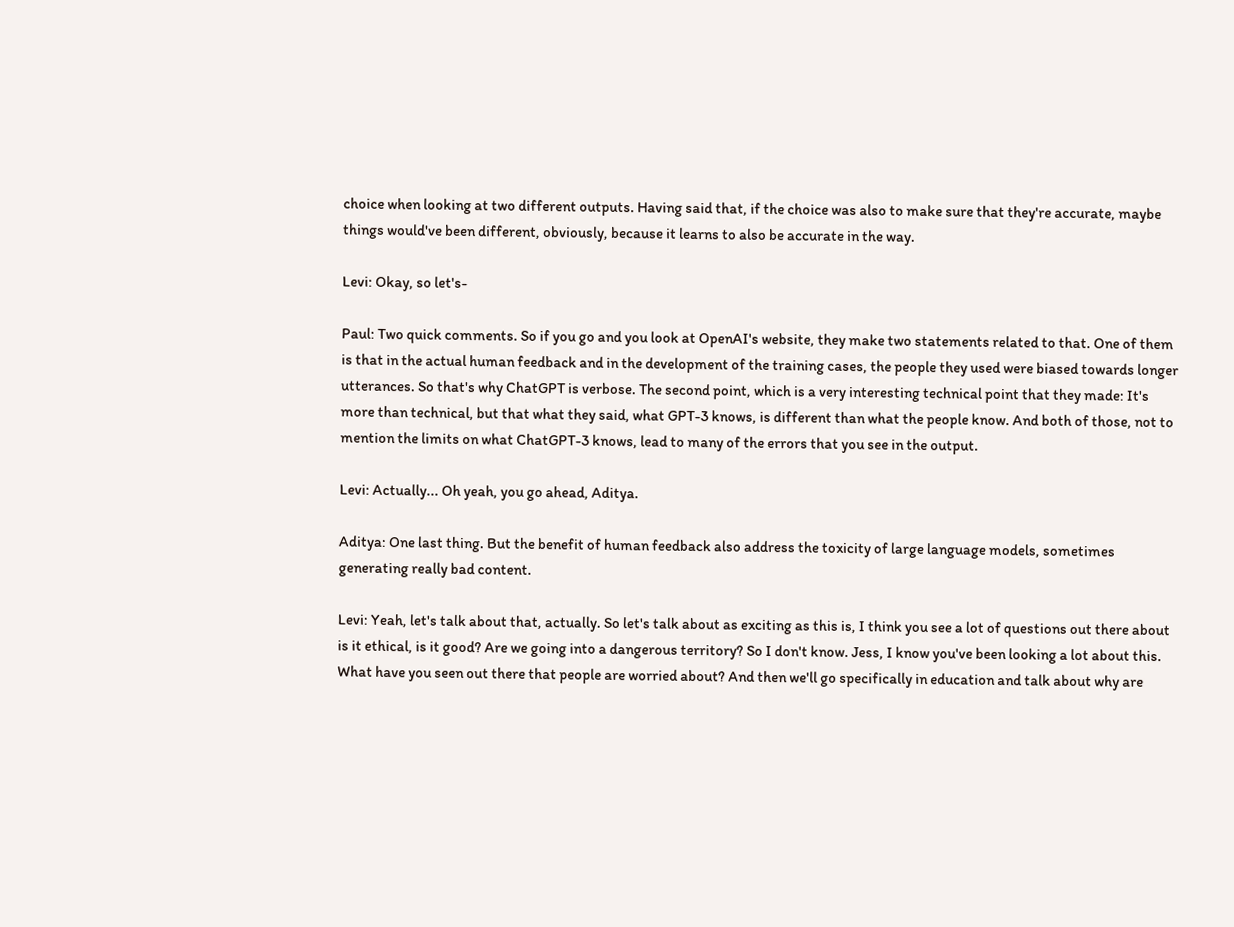choice when looking at two different outputs. Having said that, if the choice was also to make sure that they're accurate, maybe things would've been different, obviously, because it learns to also be accurate in the way.

Levi: Okay, so let's-

Paul: Two quick comments. So if you go and you look at OpenAI's website, they make two statements related to that. One of them is that in the actual human feedback and in the development of the training cases, the people they used were biased towards longer utterances. So that's why ChatGPT is verbose. The second point, which is a very interesting technical point that they made: It's more than technical, but that what they said, what GPT-3 knows, is different than what the people know. And both of those, not to mention the limits on what ChatGPT-3 knows, lead to many of the errors that you see in the output.

Levi: Actually... Oh yeah, you go ahead, Aditya.

Aditya: One last thing. But the benefit of human feedback also address the toxicity of large language models, sometimes generating really bad content.

Levi: Yeah, let's talk about that, actually. So let's talk about as exciting as this is, I think you see a lot of questions out there about is it ethical, is it good? Are we going into a dangerous territory? So I don't know. Jess, I know you've been looking a lot about this. What have you seen out there that people are worried about? And then we'll go specifically in education and talk about why are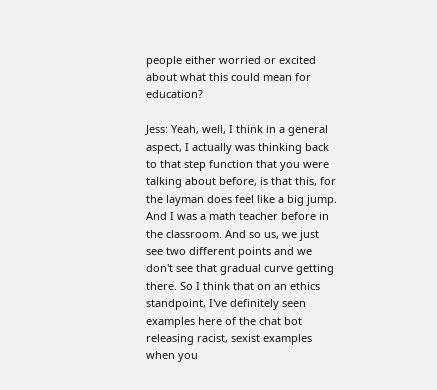people either worried or excited about what this could mean for education?

Jess: Yeah, well, I think in a general aspect, I actually was thinking back to that step function that you were talking about before, is that this, for the layman does feel like a big jump. And I was a math teacher before in the classroom. And so us, we just see two different points and we don't see that gradual curve getting there. So I think that on an ethics standpoint, I've definitely seen examples here of the chat bot releasing racist, sexist examples when you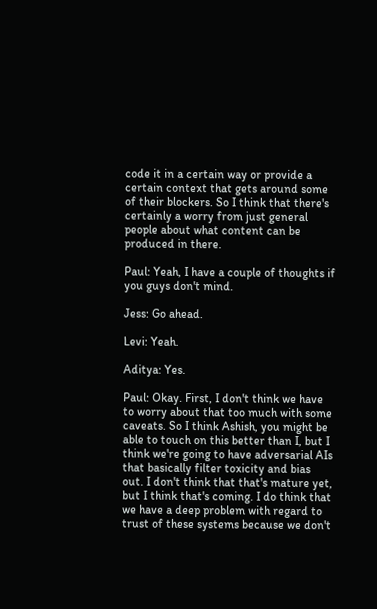code it in a certain way or provide a certain context that gets around some of their blockers. So I think that there's certainly a worry from just general people about what content can be produced in there.

Paul: Yeah, I have a couple of thoughts if you guys don't mind.

Jess: Go ahead.

Levi: Yeah.

Aditya: Yes.

Paul: Okay. First, I don't think we have to worry about that too much with some caveats. So I think Ashish, you might be able to touch on this better than I, but I think we're going to have adversarial AIs that basically filter toxicity and bias out. I don't think that that's mature yet, but I think that's coming. I do think that we have a deep problem with regard to trust of these systems because we don't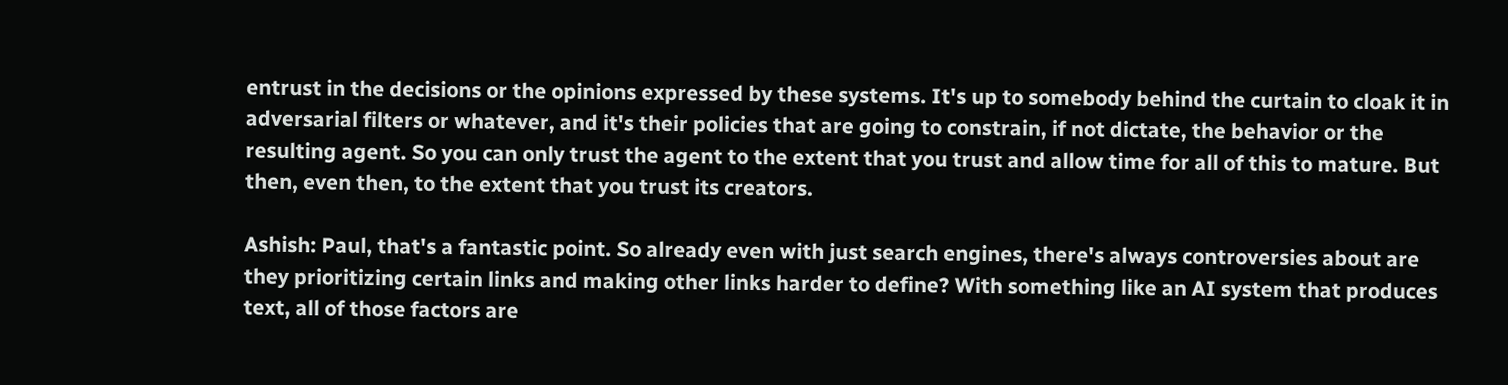entrust in the decisions or the opinions expressed by these systems. It's up to somebody behind the curtain to cloak it in adversarial filters or whatever, and it's their policies that are going to constrain, if not dictate, the behavior or the resulting agent. So you can only trust the agent to the extent that you trust and allow time for all of this to mature. But then, even then, to the extent that you trust its creators.

Ashish: Paul, that's a fantastic point. So already even with just search engines, there's always controversies about are they prioritizing certain links and making other links harder to define? With something like an AI system that produces text, all of those factors are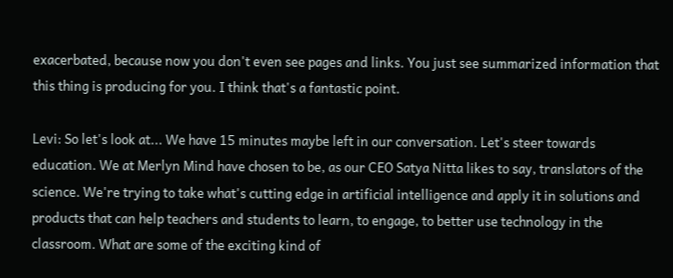exacerbated, because now you don't even see pages and links. You just see summarized information that this thing is producing for you. I think that's a fantastic point.

Levi: So let's look at... We have 15 minutes maybe left in our conversation. Let's steer towards education. We at Merlyn Mind have chosen to be, as our CEO Satya Nitta likes to say, translators of the science. We're trying to take what's cutting edge in artificial intelligence and apply it in solutions and products that can help teachers and students to learn, to engage, to better use technology in the classroom. What are some of the exciting kind of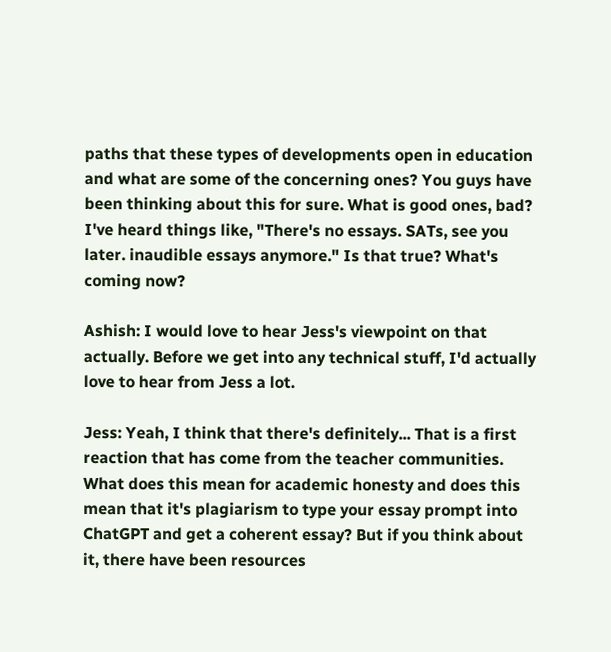paths that these types of developments open in education and what are some of the concerning ones? You guys have been thinking about this for sure. What is good ones, bad? I've heard things like, "There's no essays. SATs, see you later. inaudible essays anymore." Is that true? What's coming now?

Ashish: I would love to hear Jess's viewpoint on that actually. Before we get into any technical stuff, I'd actually love to hear from Jess a lot.

Jess: Yeah, I think that there's definitely... That is a first reaction that has come from the teacher communities. What does this mean for academic honesty and does this mean that it's plagiarism to type your essay prompt into ChatGPT and get a coherent essay? But if you think about it, there have been resources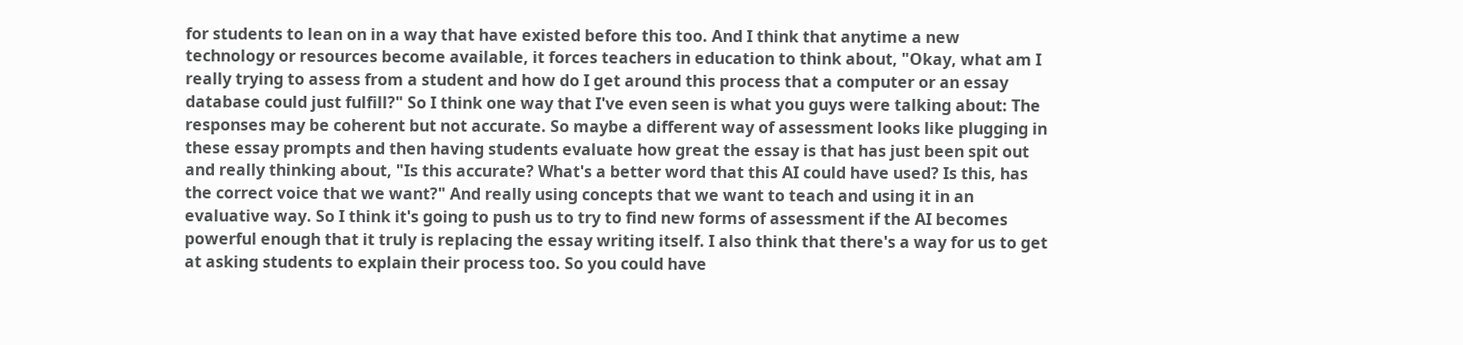for students to lean on in a way that have existed before this too. And I think that anytime a new technology or resources become available, it forces teachers in education to think about, "Okay, what am I really trying to assess from a student and how do I get around this process that a computer or an essay database could just fulfill?" So I think one way that I've even seen is what you guys were talking about: The responses may be coherent but not accurate. So maybe a different way of assessment looks like plugging in these essay prompts and then having students evaluate how great the essay is that has just been spit out and really thinking about, "Is this accurate? What's a better word that this AI could have used? Is this, has the correct voice that we want?" And really using concepts that we want to teach and using it in an evaluative way. So I think it's going to push us to try to find new forms of assessment if the AI becomes powerful enough that it truly is replacing the essay writing itself. I also think that there's a way for us to get at asking students to explain their process too. So you could have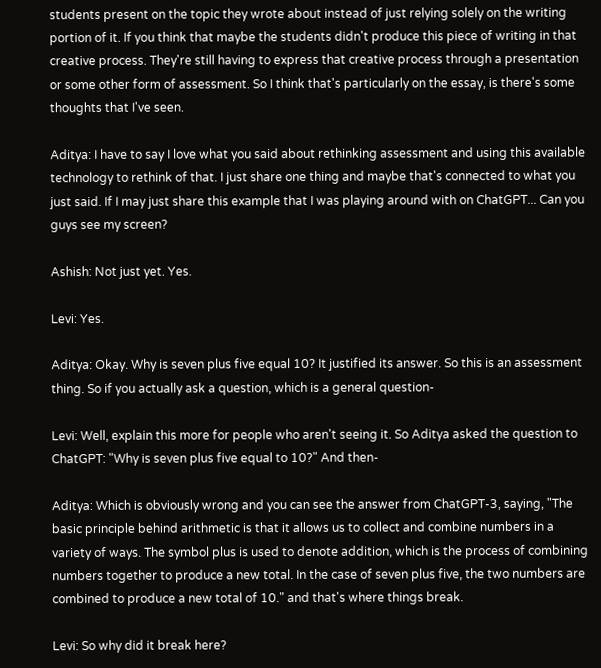students present on the topic they wrote about instead of just relying solely on the writing portion of it. If you think that maybe the students didn't produce this piece of writing in that creative process. They're still having to express that creative process through a presentation or some other form of assessment. So I think that's particularly on the essay, is there's some thoughts that I've seen.

Aditya: I have to say I love what you said about rethinking assessment and using this available technology to rethink of that. I just share one thing and maybe that's connected to what you just said. If I may just share this example that I was playing around with on ChatGPT... Can you guys see my screen?

Ashish: Not just yet. Yes.

Levi: Yes.

Aditya: Okay. Why is seven plus five equal 10? It justified its answer. So this is an assessment thing. So if you actually ask a question, which is a general question-

Levi: Well, explain this more for people who aren't seeing it. So Aditya asked the question to ChatGPT: "Why is seven plus five equal to 10?" And then-

Aditya: Which is obviously wrong and you can see the answer from ChatGPT-3, saying, "The basic principle behind arithmetic is that it allows us to collect and combine numbers in a variety of ways. The symbol plus is used to denote addition, which is the process of combining numbers together to produce a new total. In the case of seven plus five, the two numbers are combined to produce a new total of 10." and that's where things break.

Levi: So why did it break here?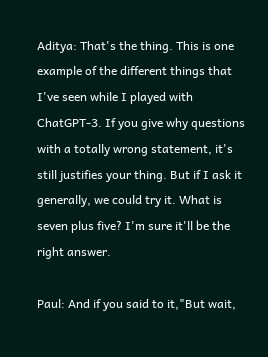Aditya: That's the thing. This is one example of the different things that I've seen while I played with ChatGPT-3. If you give why questions with a totally wrong statement, it's still justifies your thing. But if I ask it generally, we could try it. What is seven plus five? I'm sure it'll be the right answer.

Paul: And if you said to it,"But wait,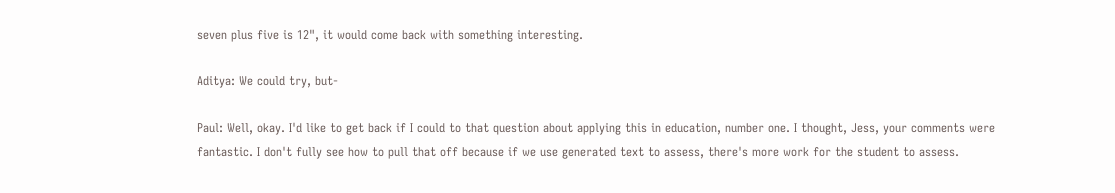seven plus five is 12", it would come back with something interesting.

Aditya: We could try, but-

Paul: Well, okay. I'd like to get back if I could to that question about applying this in education, number one. I thought, Jess, your comments were fantastic. I don't fully see how to pull that off because if we use generated text to assess, there's more work for the student to assess.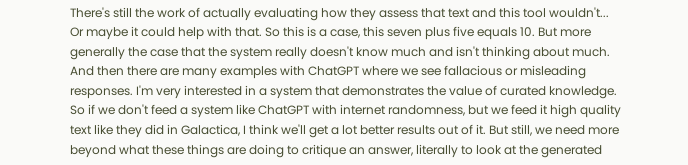There's still the work of actually evaluating how they assess that text and this tool wouldn't... Or maybe it could help with that. So this is a case, this seven plus five equals 10. But more generally the case that the system really doesn't know much and isn't thinking about much. And then there are many examples with ChatGPT where we see fallacious or misleading responses. I'm very interested in a system that demonstrates the value of curated knowledge. So if we don't feed a system like ChatGPT with internet randomness, but we feed it high quality text like they did in Galactica, I think we'll get a lot better results out of it. But still, we need more beyond what these things are doing to critique an answer, literally to look at the generated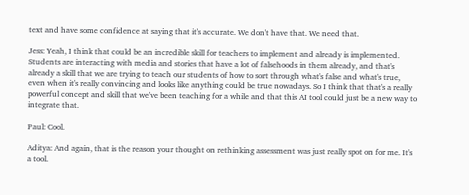text and have some confidence at saying that it's accurate. We don't have that. We need that.

Jess: Yeah, I think that could be an incredible skill for teachers to implement and already is implemented. Students are interacting with media and stories that have a lot of falsehoods in them already, and that's already a skill that we are trying to teach our students of how to sort through what's false and what's true, even when it's really convincing and looks like anything could be true nowadays. So I think that that's a really powerful concept and skill that we've been teaching for a while and that this AI tool could just be a new way to integrate that.

Paul: Cool.

Aditya: And again, that is the reason your thought on rethinking assessment was just really spot on for me. It's a tool.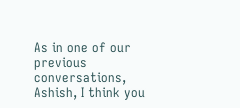As in one of our previous conversations, Ashish, I think you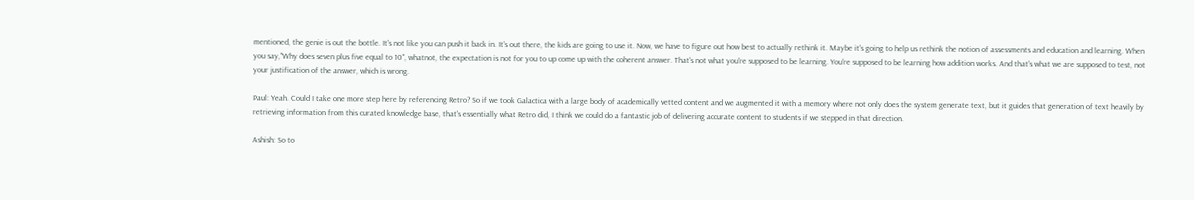mentioned, the genie is out the bottle. It's not like you can push it back in. It's out there, the kids are going to use it. Now, we have to figure out how best to actually rethink it. Maybe it's going to help us rethink the notion of assessments and education and learning. When you say,"Why does seven plus five equal to 10", whatnot, the expectation is not for you to up come up with the coherent answer. That's not what you're supposed to be learning. You're supposed to be learning how addition works. And that's what we are supposed to test, not your justification of the answer, which is wrong.

Paul: Yeah. Could I take one more step here by referencing Retro? So if we took Galactica with a large body of academically vetted content and we augmented it with a memory where not only does the system generate text, but it guides that generation of text heavily by retrieving information from this curated knowledge base, that's essentially what Retro did, I think we could do a fantastic job of delivering accurate content to students if we stepped in that direction.

Ashish: So to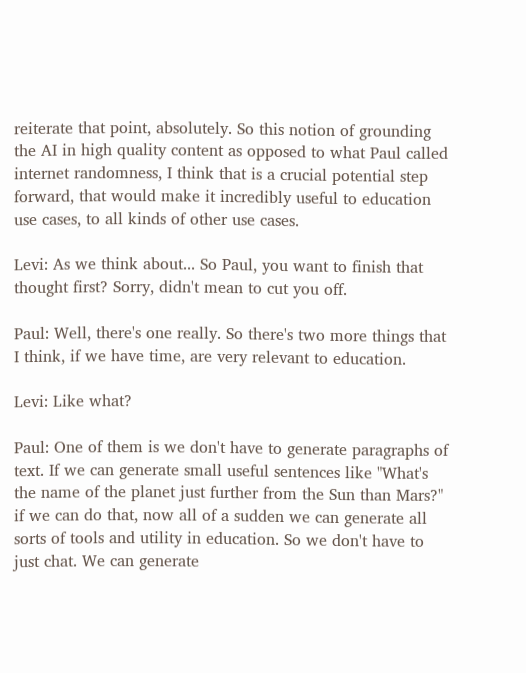reiterate that point, absolutely. So this notion of grounding the AI in high quality content as opposed to what Paul called internet randomness, I think that is a crucial potential step forward, that would make it incredibly useful to education use cases, to all kinds of other use cases.

Levi: As we think about... So Paul, you want to finish that thought first? Sorry, didn't mean to cut you off.

Paul: Well, there's one really. So there's two more things that I think, if we have time, are very relevant to education.

Levi: Like what?

Paul: One of them is we don't have to generate paragraphs of text. If we can generate small useful sentences like "What's the name of the planet just further from the Sun than Mars?" if we can do that, now all of a sudden we can generate all sorts of tools and utility in education. So we don't have to just chat. We can generate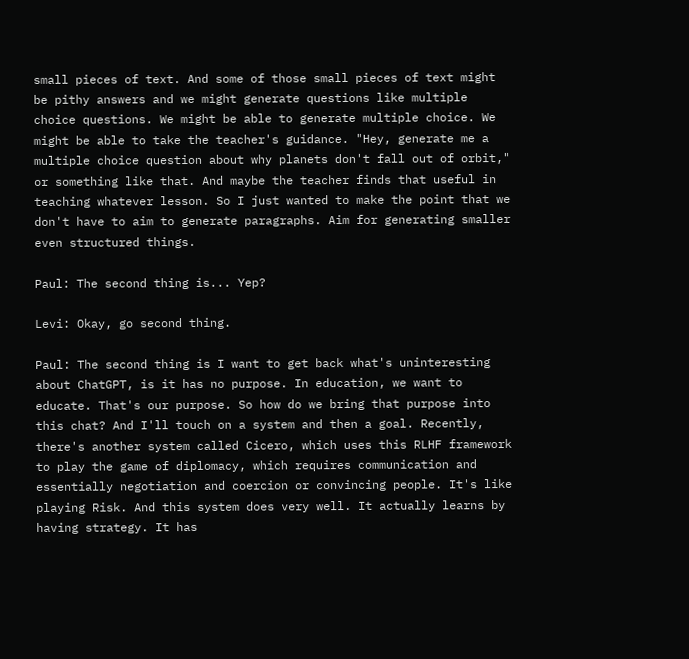small pieces of text. And some of those small pieces of text might be pithy answers and we might generate questions like multiple choice questions. We might be able to generate multiple choice. We might be able to take the teacher's guidance. "Hey, generate me a multiple choice question about why planets don't fall out of orbit," or something like that. And maybe the teacher finds that useful in teaching whatever lesson. So I just wanted to make the point that we don't have to aim to generate paragraphs. Aim for generating smaller even structured things.

Paul: The second thing is... Yep?

Levi: Okay, go second thing.

Paul: The second thing is I want to get back what's uninteresting about ChatGPT, is it has no purpose. In education, we want to educate. That's our purpose. So how do we bring that purpose into this chat? And I'll touch on a system and then a goal. Recently, there's another system called Cicero, which uses this RLHF framework to play the game of diplomacy, which requires communication and essentially negotiation and coercion or convincing people. It's like playing Risk. And this system does very well. It actually learns by having strategy. It has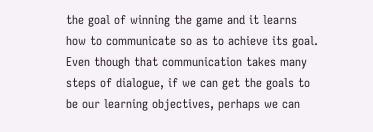the goal of winning the game and it learns how to communicate so as to achieve its goal. Even though that communication takes many steps of dialogue, if we can get the goals to be our learning objectives, perhaps we can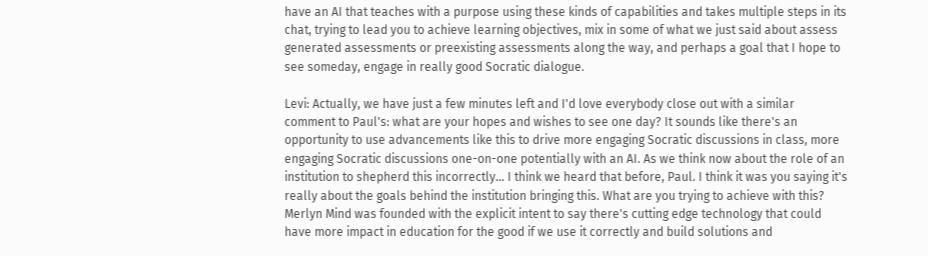have an AI that teaches with a purpose using these kinds of capabilities and takes multiple steps in its chat, trying to lead you to achieve learning objectives, mix in some of what we just said about assess generated assessments or preexisting assessments along the way, and perhaps a goal that I hope to see someday, engage in really good Socratic dialogue.

Levi: Actually, we have just a few minutes left and I'd love everybody close out with a similar comment to Paul's: what are your hopes and wishes to see one day? It sounds like there's an opportunity to use advancements like this to drive more engaging Socratic discussions in class, more engaging Socratic discussions one-on-one potentially with an AI. As we think now about the role of an institution to shepherd this incorrectly... I think we heard that before, Paul. I think it was you saying it's really about the goals behind the institution bringing this. What are you trying to achieve with this? Merlyn Mind was founded with the explicit intent to say there's cutting edge technology that could have more impact in education for the good if we use it correctly and build solutions and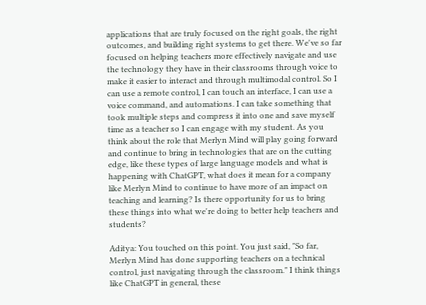applications that are truly focused on the right goals, the right outcomes, and building right systems to get there. We've so far focused on helping teachers more effectively navigate and use the technology they have in their classrooms through voice to make it easier to interact and through multimodal control. So I can use a remote control, I can touch an interface, I can use a voice command, and automations. I can take something that took multiple steps and compress it into one and save myself time as a teacher so I can engage with my student. As you think about the role that Merlyn Mind will play going forward and continue to bring in technologies that are on the cutting edge, like these types of large language models and what is happening with ChatGPT, what does it mean for a company like Merlyn Mind to continue to have more of an impact on teaching and learning? Is there opportunity for us to bring these things into what we're doing to better help teachers and students?

Aditya: You touched on this point. You just said, "So far, Merlyn Mind has done supporting teachers on a technical control, just navigating through the classroom." I think things like ChatGPT in general, these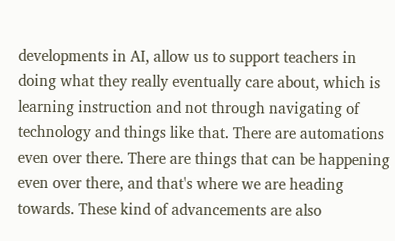developments in AI, allow us to support teachers in doing what they really eventually care about, which is learning instruction and not through navigating of technology and things like that. There are automations even over there. There are things that can be happening even over there, and that's where we are heading towards. These kind of advancements are also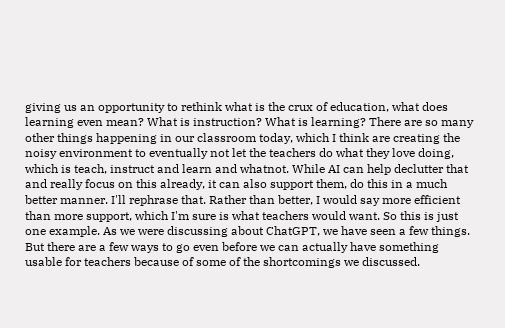giving us an opportunity to rethink what is the crux of education, what does learning even mean? What is instruction? What is learning? There are so many other things happening in our classroom today, which I think are creating the noisy environment to eventually not let the teachers do what they love doing, which is teach, instruct and learn and whatnot. While AI can help declutter that and really focus on this already, it can also support them, do this in a much better manner. I'll rephrase that. Rather than better, I would say more efficient than more support, which I'm sure is what teachers would want. So this is just one example. As we were discussing about ChatGPT, we have seen a few things. But there are a few ways to go even before we can actually have something usable for teachers because of some of the shortcomings we discussed.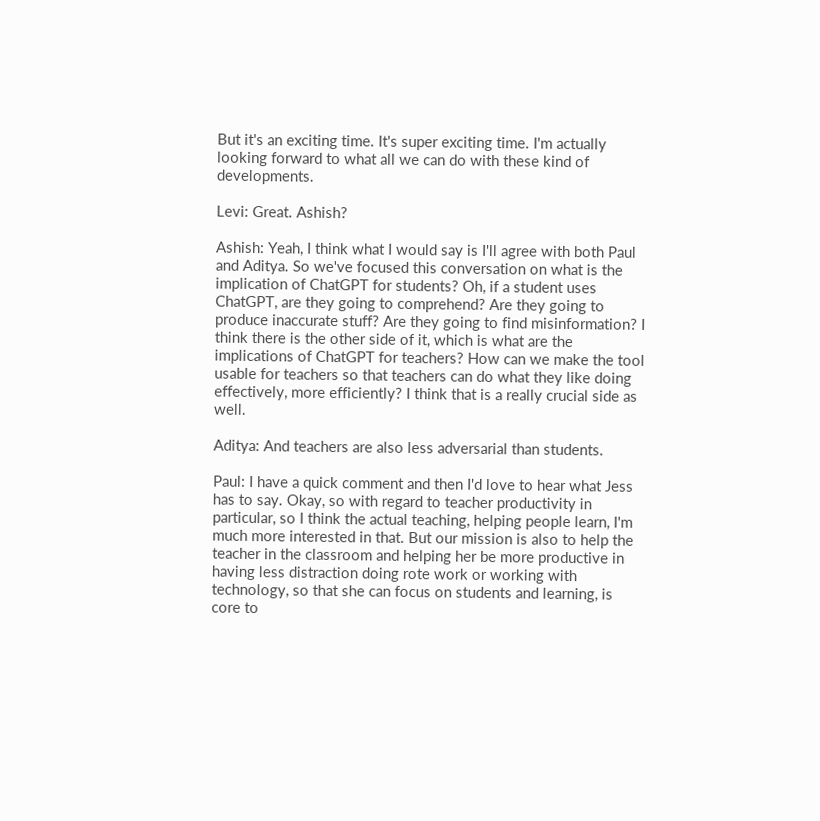But it's an exciting time. It's super exciting time. I'm actually looking forward to what all we can do with these kind of developments.

Levi: Great. Ashish?

Ashish: Yeah, I think what I would say is I'll agree with both Paul and Aditya. So we've focused this conversation on what is the implication of ChatGPT for students? Oh, if a student uses ChatGPT, are they going to comprehend? Are they going to produce inaccurate stuff? Are they going to find misinformation? I think there is the other side of it, which is what are the implications of ChatGPT for teachers? How can we make the tool usable for teachers so that teachers can do what they like doing effectively, more efficiently? I think that is a really crucial side as well.

Aditya: And teachers are also less adversarial than students.

Paul: I have a quick comment and then I'd love to hear what Jess has to say. Okay, so with regard to teacher productivity in particular, so I think the actual teaching, helping people learn, I'm much more interested in that. But our mission is also to help the teacher in the classroom and helping her be more productive in having less distraction doing rote work or working with technology, so that she can focus on students and learning, is core to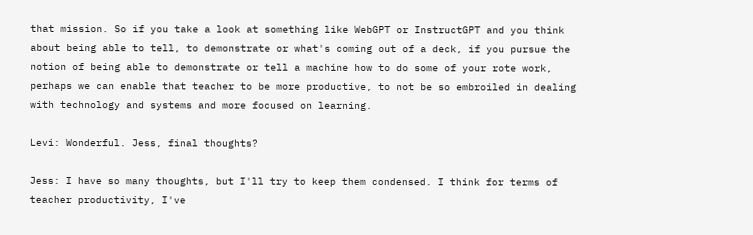that mission. So if you take a look at something like WebGPT or InstructGPT and you think about being able to tell, to demonstrate or what's coming out of a deck, if you pursue the notion of being able to demonstrate or tell a machine how to do some of your rote work, perhaps we can enable that teacher to be more productive, to not be so embroiled in dealing with technology and systems and more focused on learning.

Levi: Wonderful. Jess, final thoughts?

Jess: I have so many thoughts, but I'll try to keep them condensed. I think for terms of teacher productivity, I've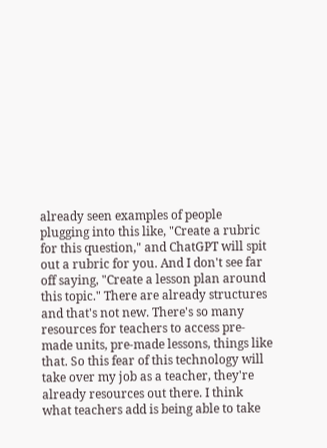already seen examples of people plugging into this like, "Create a rubric for this question," and ChatGPT will spit out a rubric for you. And I don't see far off saying, "Create a lesson plan around this topic." There are already structures and that's not new. There's so many resources for teachers to access pre-made units, pre-made lessons, things like that. So this fear of this technology will take over my job as a teacher, they're already resources out there. I think what teachers add is being able to take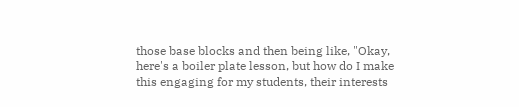those base blocks and then being like, "Okay, here's a boiler plate lesson, but how do I make this engaging for my students, their interests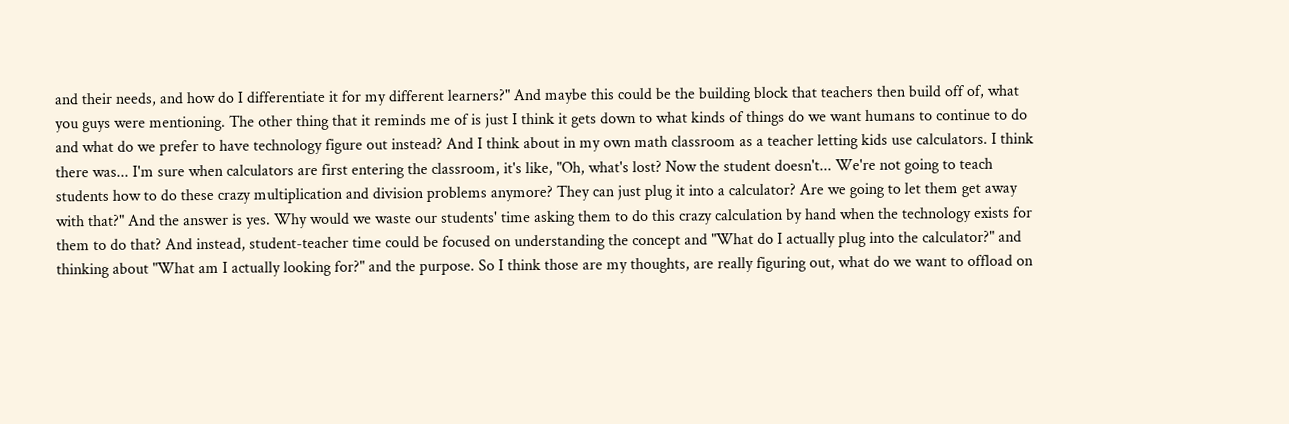and their needs, and how do I differentiate it for my different learners?" And maybe this could be the building block that teachers then build off of, what you guys were mentioning. The other thing that it reminds me of is just I think it gets down to what kinds of things do we want humans to continue to do and what do we prefer to have technology figure out instead? And I think about in my own math classroom as a teacher letting kids use calculators. I think there was... I'm sure when calculators are first entering the classroom, it's like, "Oh, what's lost? Now the student doesn't... We're not going to teach students how to do these crazy multiplication and division problems anymore? They can just plug it into a calculator? Are we going to let them get away with that?" And the answer is yes. Why would we waste our students' time asking them to do this crazy calculation by hand when the technology exists for them to do that? And instead, student-teacher time could be focused on understanding the concept and "What do I actually plug into the calculator?" and thinking about "What am I actually looking for?" and the purpose. So I think those are my thoughts, are really figuring out, what do we want to offload on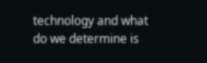technology and what do we determine is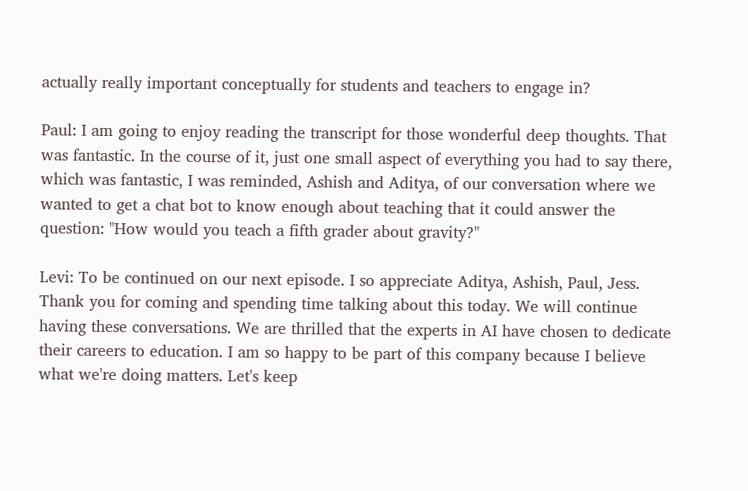actually really important conceptually for students and teachers to engage in?

Paul: I am going to enjoy reading the transcript for those wonderful deep thoughts. That was fantastic. In the course of it, just one small aspect of everything you had to say there, which was fantastic, I was reminded, Ashish and Aditya, of our conversation where we wanted to get a chat bot to know enough about teaching that it could answer the question: "How would you teach a fifth grader about gravity?"

Levi: To be continued on our next episode. I so appreciate Aditya, Ashish, Paul, Jess. Thank you for coming and spending time talking about this today. We will continue having these conversations. We are thrilled that the experts in AI have chosen to dedicate their careers to education. I am so happy to be part of this company because I believe what we're doing matters. Let's keep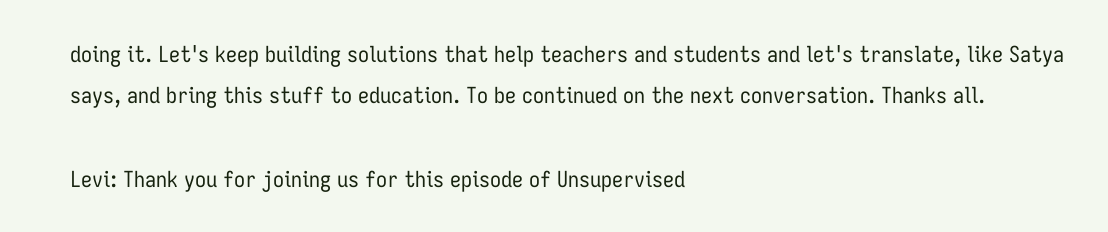doing it. Let's keep building solutions that help teachers and students and let's translate, like Satya says, and bring this stuff to education. To be continued on the next conversation. Thanks all.

Levi: Thank you for joining us for this episode of Unsupervised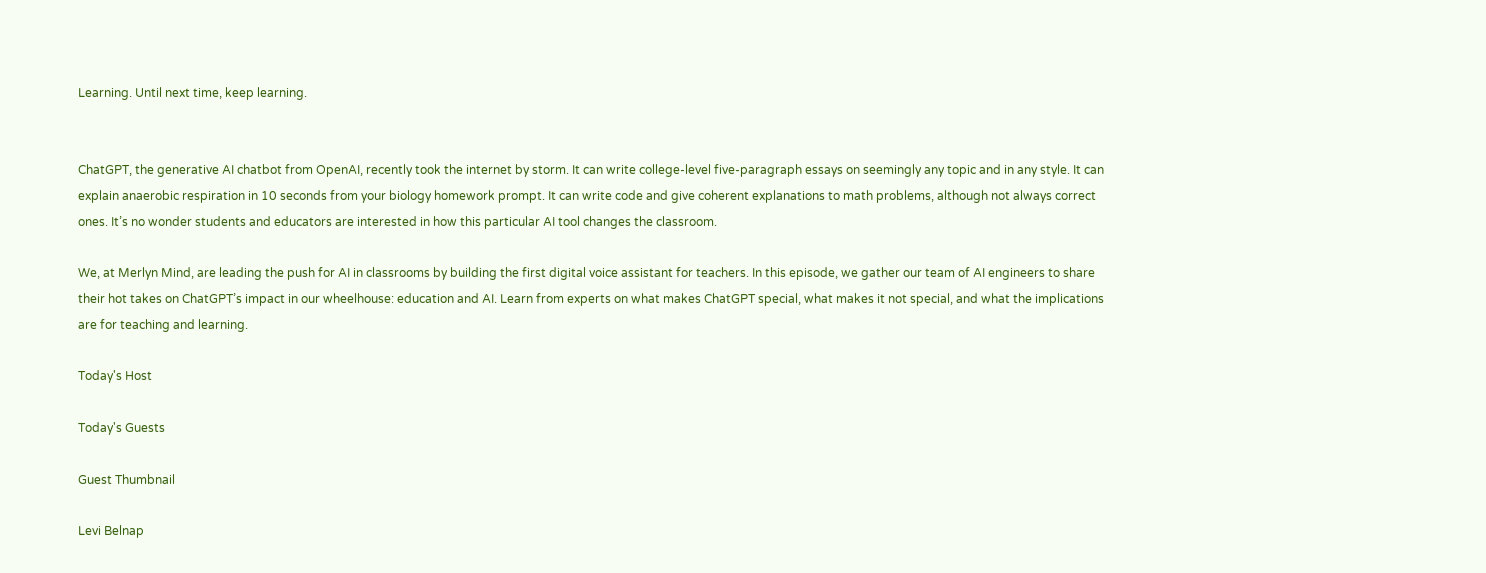Learning. Until next time, keep learning.


ChatGPT, the generative AI chatbot from OpenAI, recently took the internet by storm. It can write college-level five-paragraph essays on seemingly any topic and in any style. It can explain anaerobic respiration in 10 seconds from your biology homework prompt. It can write code and give coherent explanations to math problems, although not always correct ones. It’s no wonder students and educators are interested in how this particular AI tool changes the classroom.

We, at Merlyn Mind, are leading the push for AI in classrooms by building the first digital voice assistant for teachers. In this episode, we gather our team of AI engineers to share their hot takes on ChatGPT’s impact in our wheelhouse: education and AI. Learn from experts on what makes ChatGPT special, what makes it not special, and what the implications are for teaching and learning.

Today's Host

Today's Guests

Guest Thumbnail

Levi Belnap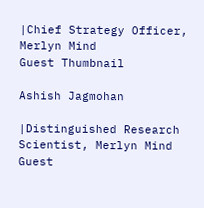|Chief Strategy Officer, Merlyn Mind
Guest Thumbnail

Ashish Jagmohan

|Distinguished Research Scientist, Merlyn Mind
Guest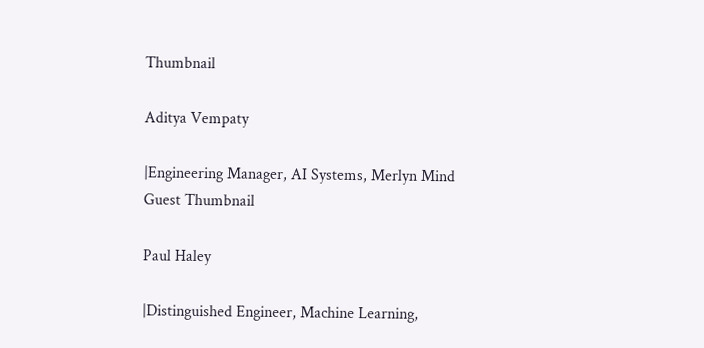Thumbnail

Aditya Vempaty

|Engineering Manager, AI Systems, Merlyn Mind
Guest Thumbnail

Paul Haley

|Distinguished Engineer, Machine Learning,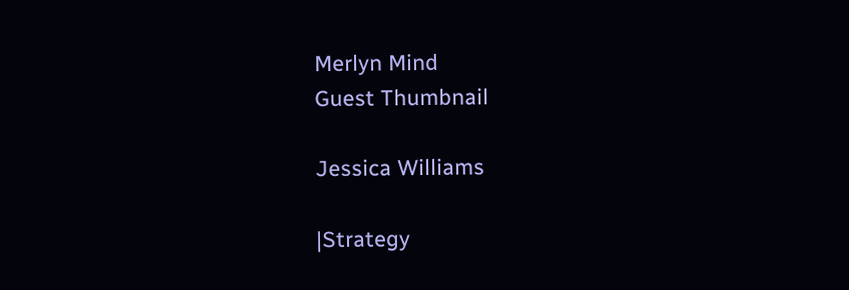Merlyn Mind
Guest Thumbnail

Jessica Williams

|Strategy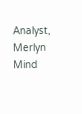Analyst, Merlyn Mind